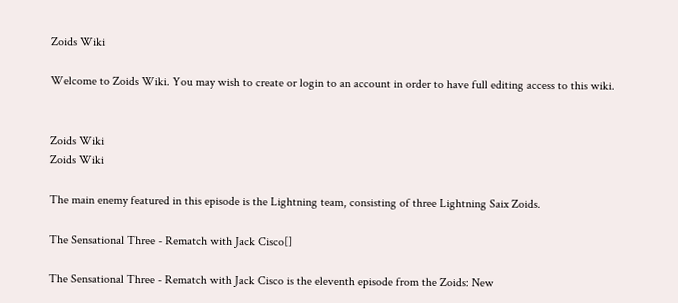Zoids Wiki

Welcome to Zoids Wiki. You may wish to create or login to an account in order to have full editing access to this wiki.


Zoids Wiki
Zoids Wiki

The main enemy featured in this episode is the Lightning team, consisting of three Lightning Saix Zoids.

The Sensational Three - Rematch with Jack Cisco[]

The Sensational Three - Rematch with Jack Cisco is the eleventh episode from the Zoids: New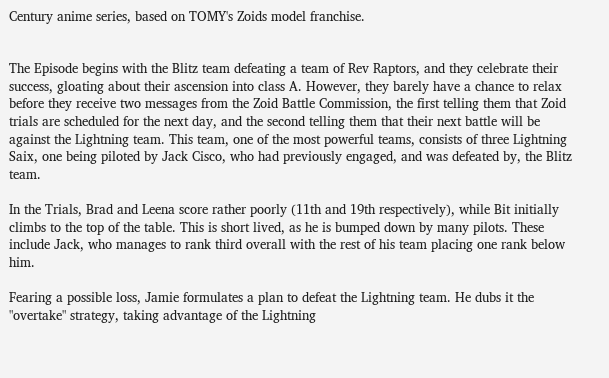Century anime series, based on TOMY's Zoids model franchise.


The Episode begins with the Blitz team defeating a team of Rev Raptors, and they celebrate their success, gloating about their ascension into class A. However, they barely have a chance to relax before they receive two messages from the Zoid Battle Commission, the first telling them that Zoid trials are scheduled for the next day, and the second telling them that their next battle will be against the Lightning team. This team, one of the most powerful teams, consists of three Lightning Saix, one being piloted by Jack Cisco, who had previously engaged, and was defeated by, the Blitz team.

In the Trials, Brad and Leena score rather poorly (11th and 19th respectively), while Bit initially climbs to the top of the table. This is short lived, as he is bumped down by many pilots. These include Jack, who manages to rank third overall with the rest of his team placing one rank below him.

Fearing a possible loss, Jamie formulates a plan to defeat the Lightning team. He dubs it the "overtake" strategy, taking advantage of the Lightning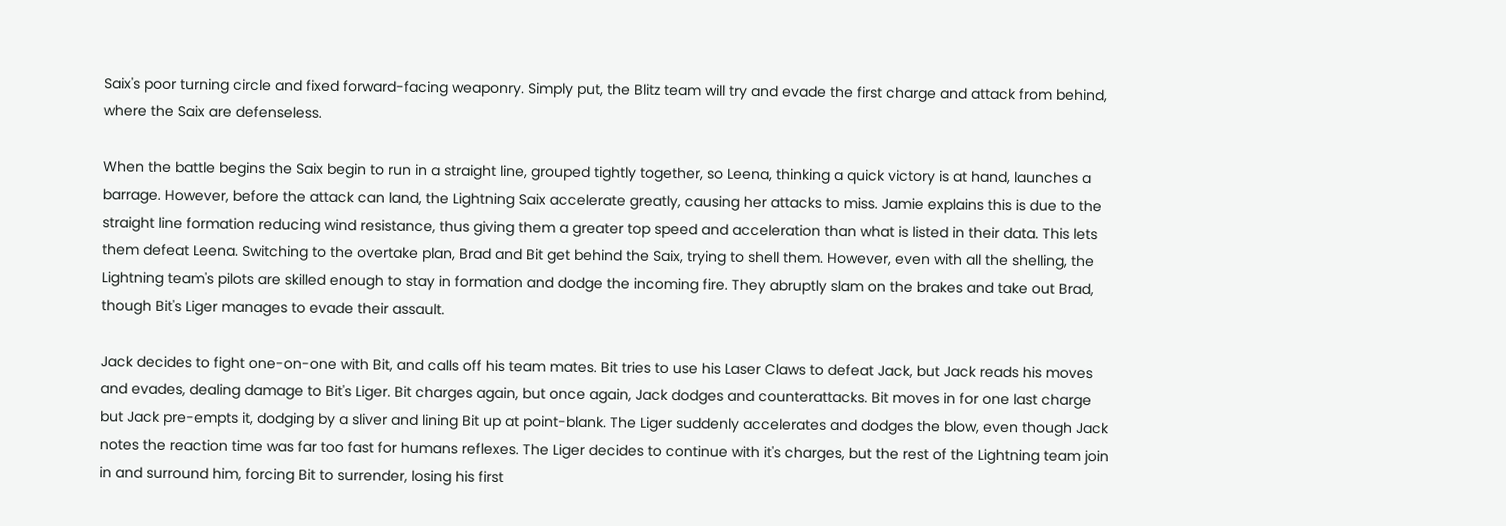Saix's poor turning circle and fixed forward-facing weaponry. Simply put, the Blitz team will try and evade the first charge and attack from behind, where the Saix are defenseless.

When the battle begins the Saix begin to run in a straight line, grouped tightly together, so Leena, thinking a quick victory is at hand, launches a barrage. However, before the attack can land, the Lightning Saix accelerate greatly, causing her attacks to miss. Jamie explains this is due to the straight line formation reducing wind resistance, thus giving them a greater top speed and acceleration than what is listed in their data. This lets them defeat Leena. Switching to the overtake plan, Brad and Bit get behind the Saix, trying to shell them. However, even with all the shelling, the Lightning team's pilots are skilled enough to stay in formation and dodge the incoming fire. They abruptly slam on the brakes and take out Brad, though Bit's Liger manages to evade their assault.

Jack decides to fight one-on-one with Bit, and calls off his team mates. Bit tries to use his Laser Claws to defeat Jack, but Jack reads his moves and evades, dealing damage to Bit's Liger. Bit charges again, but once again, Jack dodges and counterattacks. Bit moves in for one last charge but Jack pre-empts it, dodging by a sliver and lining Bit up at point-blank. The Liger suddenly accelerates and dodges the blow, even though Jack notes the reaction time was far too fast for humans reflexes. The Liger decides to continue with it's charges, but the rest of the Lightning team join in and surround him, forcing Bit to surrender, losing his first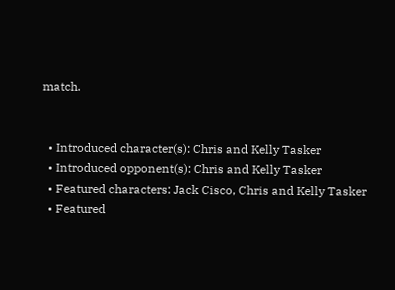match.


  • Introduced character(s): Chris and Kelly Tasker
  • Introduced opponent(s): Chris and Kelly Tasker
  • Featured characters: Jack Cisco, Chris and Kelly Tasker
  • Featured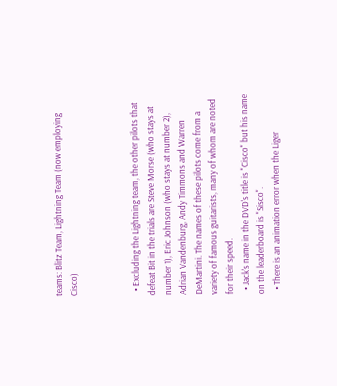teams: Blitz Team, Lightning Team (now employing Cisco)



  • Excluding the Lightning team, the other pilots that defeat Bit in the trials are Steve Morse (who stays at number 1), Eric Johnson (who stays at number 2), Adrian Vandenburg, Andy Timmons and Warren DeMartini. The names of these pilots come from a variety of famous guitarists, many of whom are noted for their speed.
  • Jack's name in the DVD's title is "Cisco" but his name on the leaderboard is "Sisco".
  • There is an animation error when the Liger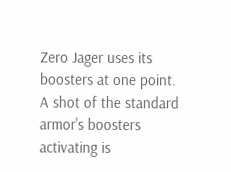Zero Jager uses its boosters at one point. A shot of the standard armor's boosters activating is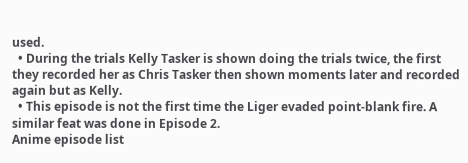used.
  • During the trials Kelly Tasker is shown doing the trials twice, the first they recorded her as Chris Tasker then shown moments later and recorded again but as Kelly.
  • This episode is not the first time the Liger evaded point-blank fire. A similar feat was done in Episode 2.
Anime episode list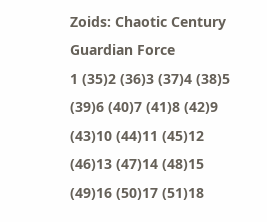Zoids: Chaotic Century
Guardian Force
1 (35)2 (36)3 (37)4 (38)5 (39)6 (40)7 (41)8 (42)9 (43)10 (44)11 (45)12 (46)13 (47)14 (48)15 (49)16 (50)17 (51)18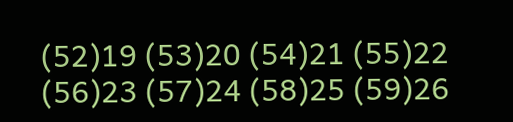(52)19 (53)20 (54)21 (55)22 (56)23 (57)24 (58)25 (59)26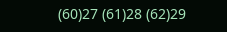(60)27 (61)28 (62)29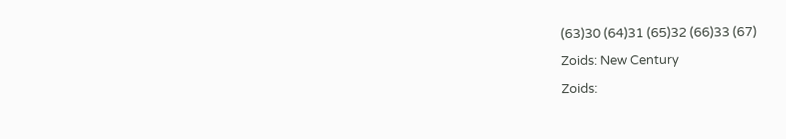(63)30 (64)31 (65)32 (66)33 (67)
Zoids: New Century
Zoids: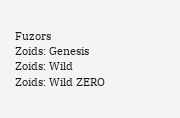Fuzors
Zoids: Genesis
Zoids: Wild
Zoids: Wild ZERO